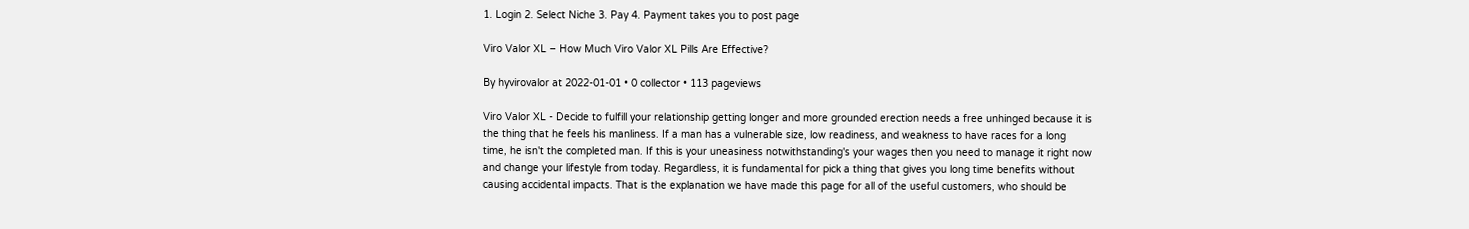1. Login 2. Select Niche 3. Pay 4. Payment takes you to post page

Viro Valor XL – How Much Viro Valor XL Pills Are Effective?

By hyvirovalor at 2022-01-01 • 0 collector • 113 pageviews

Viro Valor XL - Decide to fulfill your relationship getting longer and more grounded erection needs a free unhinged because it is the thing that he feels his manliness. If a man has a vulnerable size, low readiness, and weakness to have races for a long time, he isn't the completed man. If this is your uneasiness notwithstanding's your wages then you need to manage it right now and change your lifestyle from today. Regardless, it is fundamental for pick a thing that gives you long time benefits without causing accidental impacts. That is the explanation we have made this page for all of the useful customers, who should be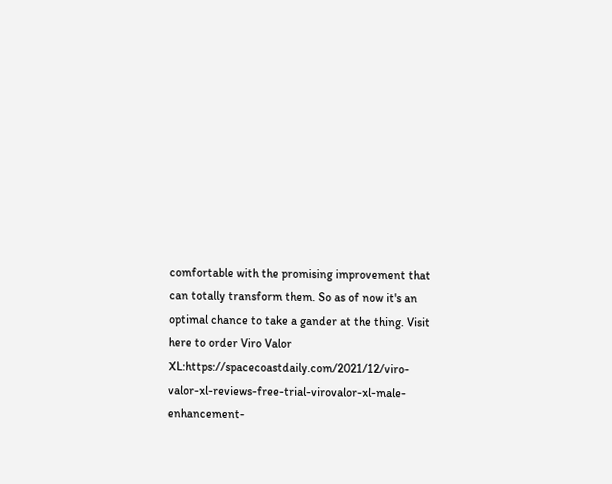comfortable with the promising improvement that can totally transform them. So as of now it's an optimal chance to take a gander at the thing. Visit here to order Viro Valor XL:https://spacecoastdaily.com/2021/12/viro-valor-xl-reviews-free-trial-virovalor-xl-male-enhancement-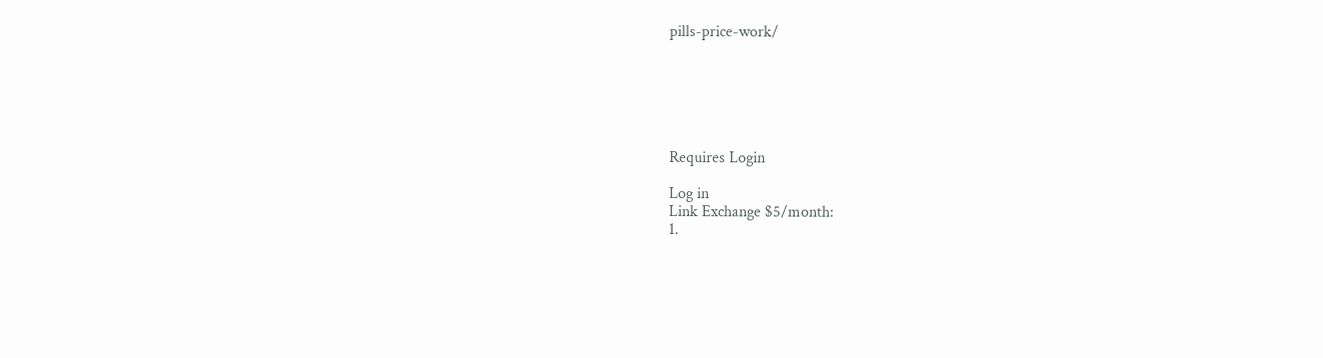pills-price-work/






Requires Login

Log in
Link Exchange $5/month:
1.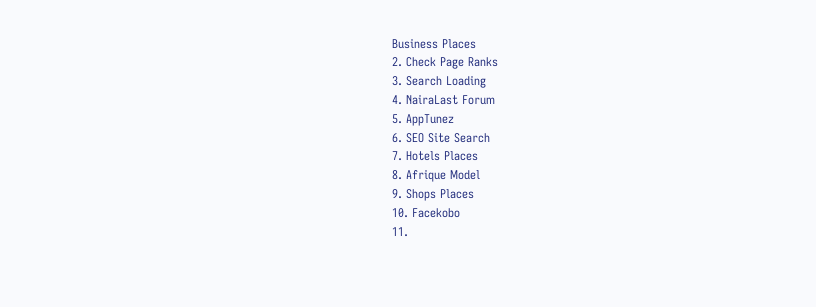Business Places
2. Check Page Ranks
3. Search Loading
4. NairaLast Forum
5. AppTunez
6. SEO Site Search
7. Hotels Places
8. Afrique Model
9. Shops Places
10. Facekobo
11.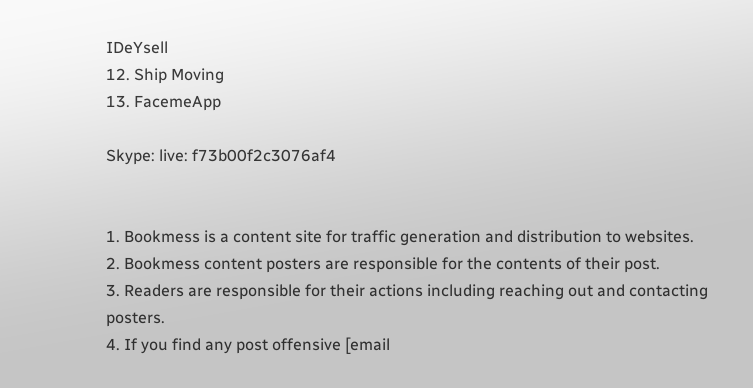IDeYsell
12. Ship Moving
13. FacemeApp

Skype: live: f73b00f2c3076af4


1. Bookmess is a content site for traffic generation and distribution to websites.
2. Bookmess content posters are responsible for the contents of their post.
3. Readers are responsible for their actions including reaching out and contacting posters.
4. If you find any post offensive [email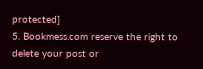protected]
5. Bookmess.com reserve the right to delete your post or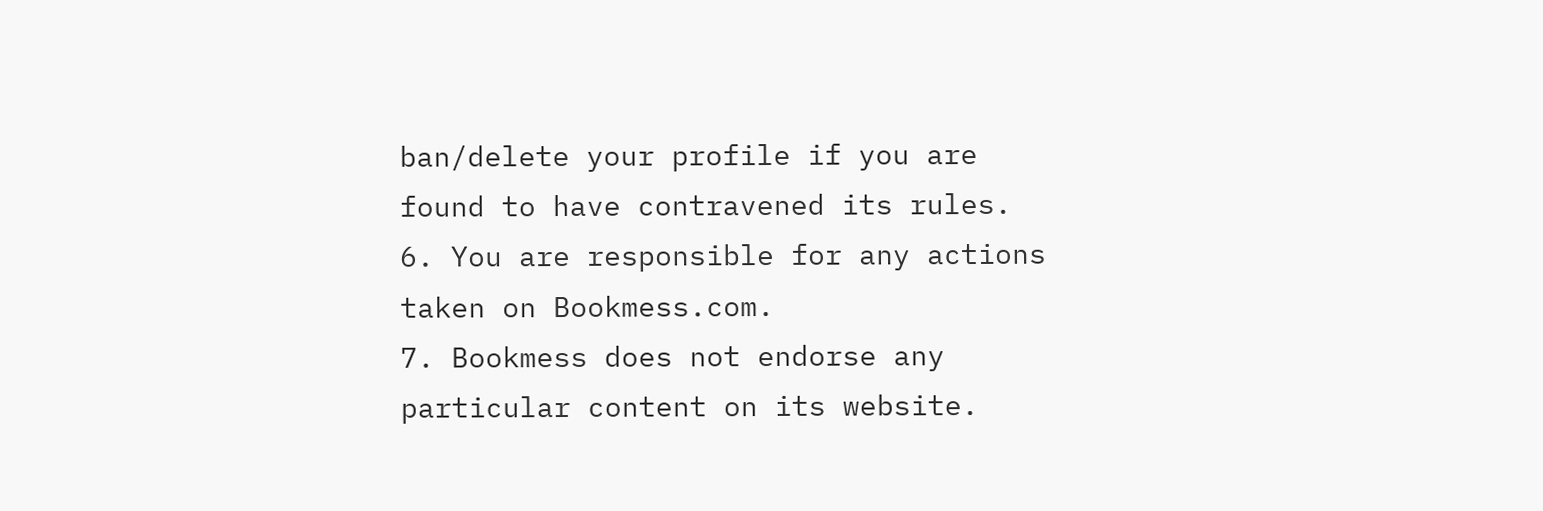ban/delete your profile if you are found to have contravened its rules.
6. You are responsible for any actions taken on Bookmess.com.
7. Bookmess does not endorse any particular content on its website.